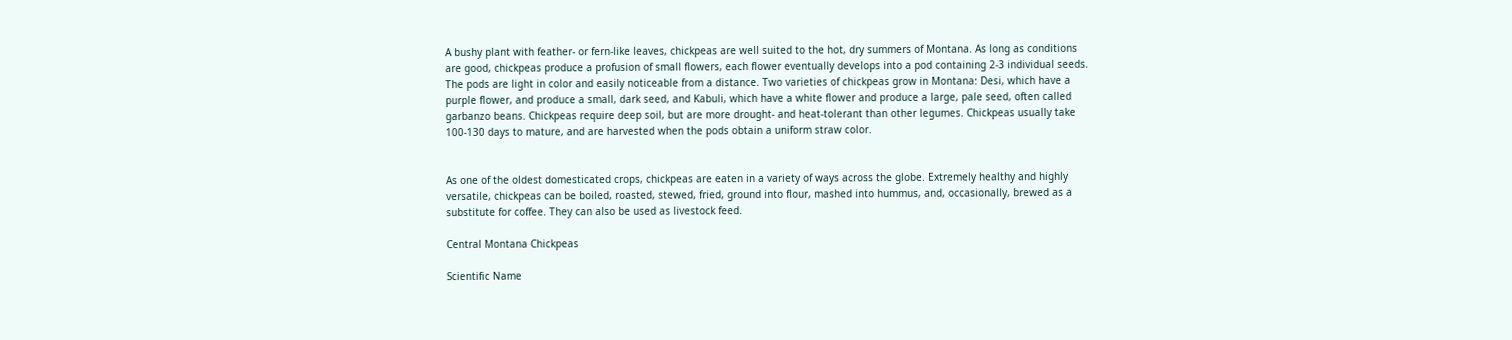A bushy plant with feather- or fern-like leaves, chickpeas are well suited to the hot, dry summers of Montana. As long as conditions are good, chickpeas produce a profusion of small flowers, each flower eventually develops into a pod containing 2-3 individual seeds. The pods are light in color and easily noticeable from a distance. Two varieties of chickpeas grow in Montana: Desi, which have a purple flower, and produce a small, dark seed, and Kabuli, which have a white flower and produce a large, pale seed, often called garbanzo beans. Chickpeas require deep soil, but are more drought- and heat-tolerant than other legumes. Chickpeas usually take 100-130 days to mature, and are harvested when the pods obtain a uniform straw color.


As one of the oldest domesticated crops, chickpeas are eaten in a variety of ways across the globe. Extremely healthy and highly versatile, chickpeas can be boiled, roasted, stewed, fried, ground into flour, mashed into hummus, and, occasionally, brewed as a substitute for coffee. They can also be used as livestock feed.

Central Montana Chickpeas

Scientific Name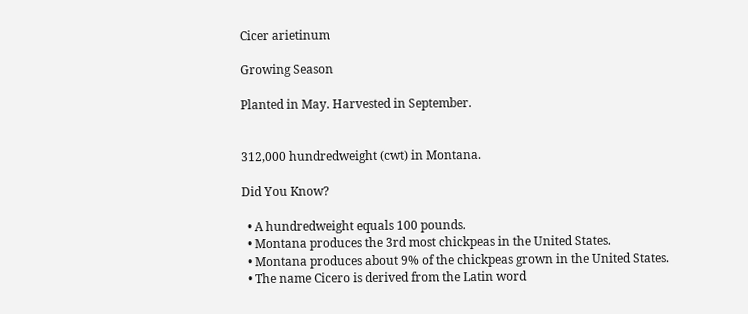Cicer arietinum

Growing Season

Planted in May. Harvested in September.


312,000 hundredweight (cwt) in Montana.

Did You Know?

  • A hundredweight equals 100 pounds.
  • Montana produces the 3rd most chickpeas in the United States.
  • Montana produces about 9% of the chickpeas grown in the United States.
  • The name Cicero is derived from the Latin word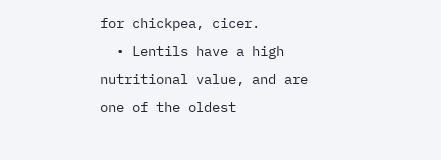for chickpea, cicer.
  • Lentils have a high nutritional value, and are one of the oldest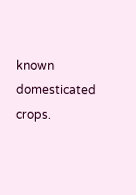known domesticated crops.